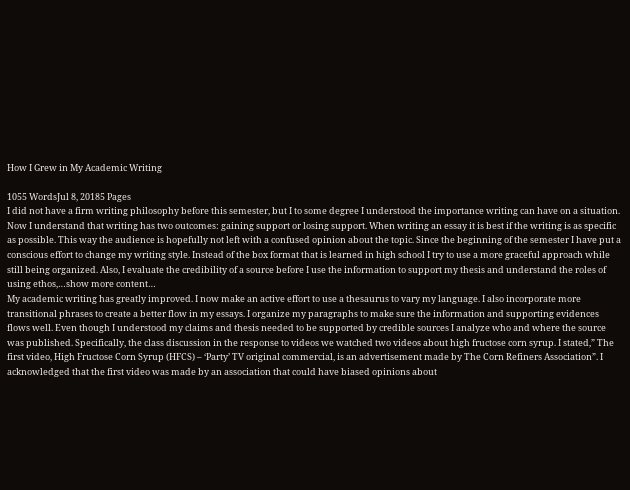How I Grew in My Academic Writing

1055 WordsJul 8, 20185 Pages
I did not have a firm writing philosophy before this semester, but I to some degree I understood the importance writing can have on a situation. Now I understand that writing has two outcomes: gaining support or losing support. When writing an essay it is best if the writing is as specific as possible. This way the audience is hopefully not left with a confused opinion about the topic. Since the beginning of the semester I have put a conscious effort to change my writing style. Instead of the box format that is learned in high school I try to use a more graceful approach while still being organized. Also, I evaluate the credibility of a source before I use the information to support my thesis and understand the roles of using ethos,…show more content…
My academic writing has greatly improved. I now make an active effort to use a thesaurus to vary my language. I also incorporate more transitional phrases to create a better flow in my essays. I organize my paragraphs to make sure the information and supporting evidences flows well. Even though I understood my claims and thesis needed to be supported by credible sources I analyze who and where the source was published. Specifically, the class discussion in the response to videos we watched two videos about high fructose corn syrup. I stated,” The first video, High Fructose Corn Syrup (HFCS) – ‘Party’ TV original commercial, is an advertisement made by The Corn Refiners Association”. I acknowledged that the first video was made by an association that could have biased opinions about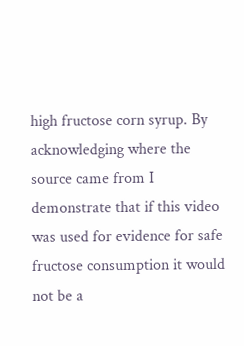high fructose corn syrup. By acknowledging where the source came from I demonstrate that if this video was used for evidence for safe fructose consumption it would not be a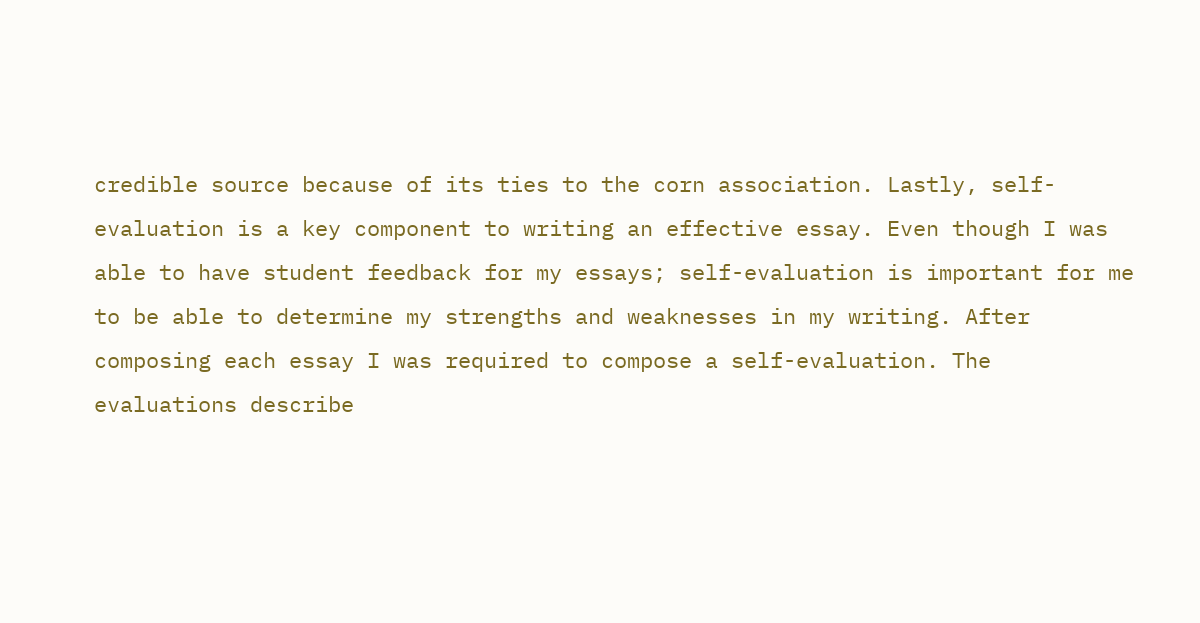credible source because of its ties to the corn association. Lastly, self-evaluation is a key component to writing an effective essay. Even though I was able to have student feedback for my essays; self-evaluation is important for me to be able to determine my strengths and weaknesses in my writing. After composing each essay I was required to compose a self-evaluation. The evaluations describe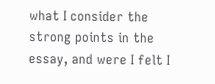what I consider the strong points in the essay, and were I felt I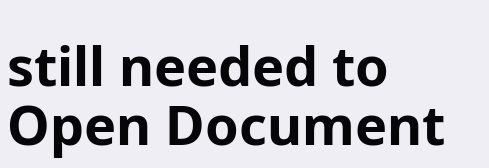still needed to
Open Document